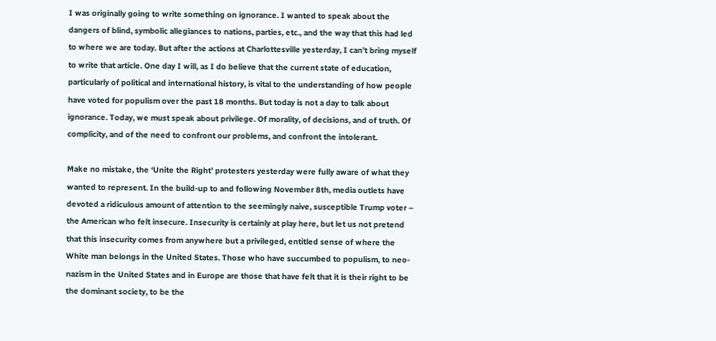I was originally going to write something on ignorance. I wanted to speak about the dangers of blind, symbolic allegiances to nations, parties, etc., and the way that this had led to where we are today. But after the actions at Charlottesville yesterday, I can’t bring myself to write that article. One day I will, as I do believe that the current state of education, particularly of political and international history, is vital to the understanding of how people have voted for populism over the past 18 months. But today is not a day to talk about ignorance. Today, we must speak about privilege. Of morality, of decisions, and of truth. Of complicity, and of the need to confront our problems, and confront the intolerant.

Make no mistake, the ‘Unite the Right’ protesters yesterday were fully aware of what they wanted to represent. In the build-up to and following November 8th, media outlets have devoted a ridiculous amount of attention to the seemingly naive, susceptible Trump voter – the American who felt insecure. Insecurity is certainly at play here, but let us not pretend that this insecurity comes from anywhere but a privileged, entitled sense of where the White man belongs in the United States. Those who have succumbed to populism, to neo-nazism in the United States and in Europe are those that have felt that it is their right to be the dominant society, to be the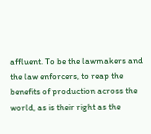affluent. To be the lawmakers and the law enforcers, to reap the benefits of production across the world, as is their right as the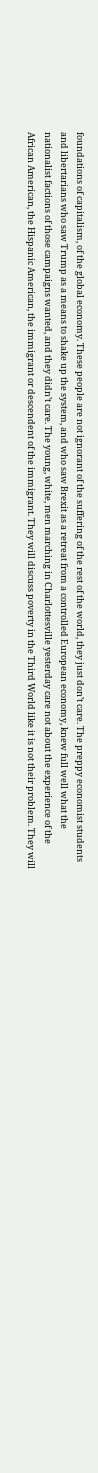foundations of capitalism, of the global economy. These people are not ignorant of the suffering of the rest of the world, they just don’t care. The preppy economist students and libertarians who saw Trump as a means to shake up the system, and who saw Brexit as a retreat from a controlled European economy, knew full well what the nationalist factions of those campaigns wanted, and they didn’t care. The young, white, men marching in Charlottesville yesterday care not about the experience of the African American, the Hispanic American, the immigrant or descendent of the immigrant. They will discuss poverty in the Third World like it is not their problem. They will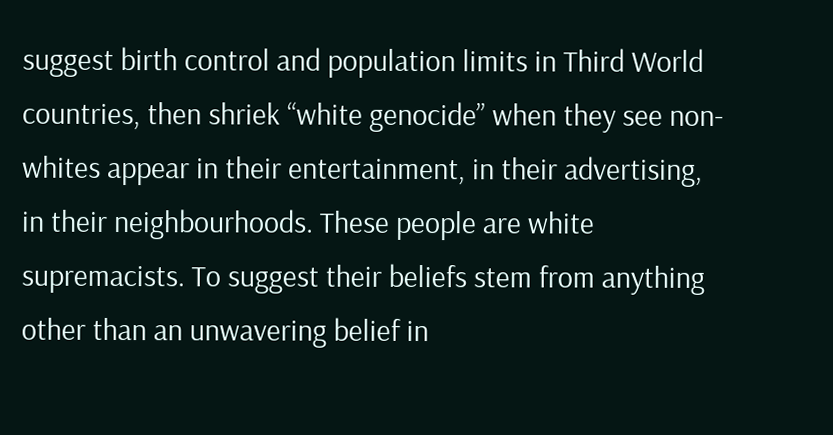suggest birth control and population limits in Third World countries, then shriek “white genocide” when they see non-whites appear in their entertainment, in their advertising, in their neighbourhoods. These people are white supremacists. To suggest their beliefs stem from anything other than an unwavering belief in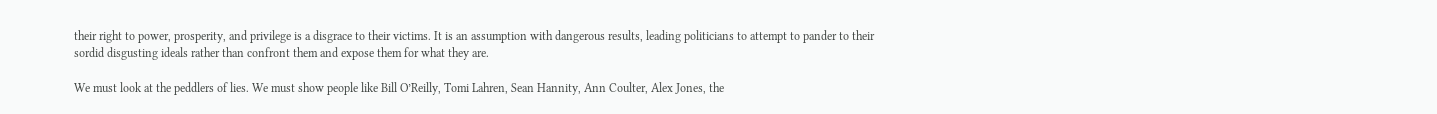their right to power, prosperity, and privilege is a disgrace to their victims. It is an assumption with dangerous results, leading politicians to attempt to pander to their sordid disgusting ideals rather than confront them and expose them for what they are.

We must look at the peddlers of lies. We must show people like Bill O’Reilly, Tomi Lahren, Sean Hannity, Ann Coulter, Alex Jones, the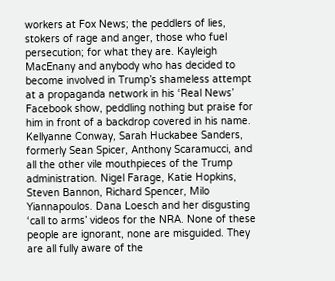workers at Fox News; the peddlers of lies, stokers of rage and anger, those who fuel persecution; for what they are. Kayleigh MacEnany and anybody who has decided to become involved in Trump’s shameless attempt at a propaganda network in his ‘Real News’ Facebook show, peddling nothing but praise for him in front of a backdrop covered in his name. Kellyanne Conway, Sarah Huckabee Sanders, formerly Sean Spicer, Anthony Scaramucci, and all the other vile mouthpieces of the Trump administration. Nigel Farage, Katie Hopkins, Steven Bannon, Richard Spencer, Milo Yiannapoulos. Dana Loesch and her disgusting ‘call to arms’ videos for the NRA. None of these people are ignorant, none are misguided. They are all fully aware of the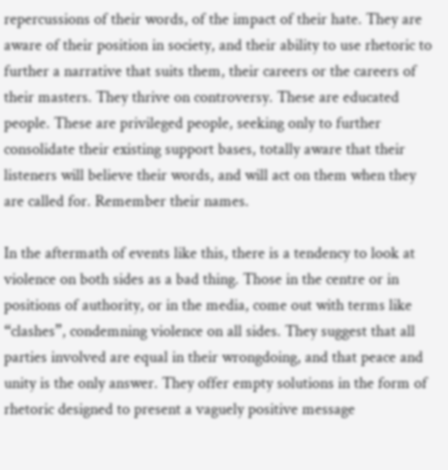repercussions of their words, of the impact of their hate. They are aware of their position in society, and their ability to use rhetoric to further a narrative that suits them, their careers or the careers of their masters. They thrive on controversy. These are educated people. These are privileged people, seeking only to further consolidate their existing support bases, totally aware that their listeners will believe their words, and will act on them when they are called for. Remember their names.

In the aftermath of events like this, there is a tendency to look at violence on both sides as a bad thing. Those in the centre or in positions of authority, or in the media, come out with terms like “clashes”, condemning violence on all sides. They suggest that all parties involved are equal in their wrongdoing, and that peace and unity is the only answer. They offer empty solutions in the form of rhetoric designed to present a vaguely positive message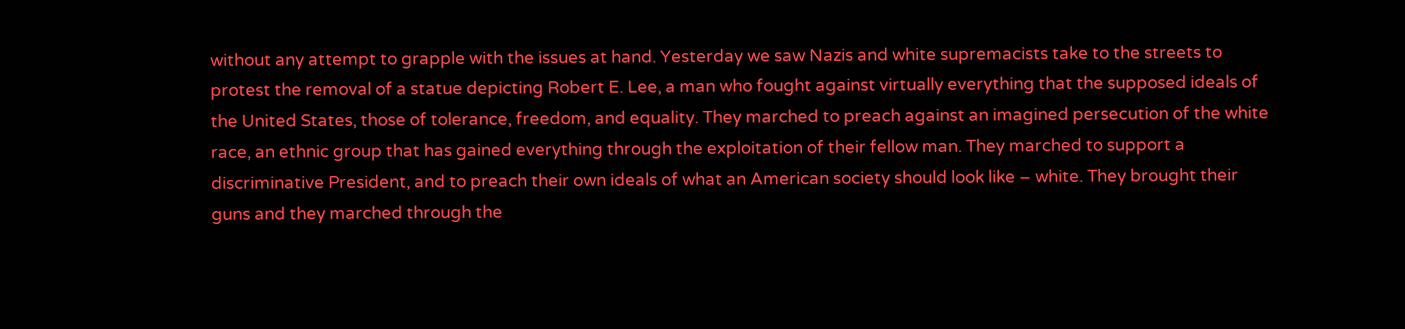without any attempt to grapple with the issues at hand. Yesterday we saw Nazis and white supremacists take to the streets to protest the removal of a statue depicting Robert E. Lee, a man who fought against virtually everything that the supposed ideals of the United States, those of tolerance, freedom, and equality. They marched to preach against an imagined persecution of the white race, an ethnic group that has gained everything through the exploitation of their fellow man. They marched to support a discriminative President, and to preach their own ideals of what an American society should look like – white. They brought their guns and they marched through the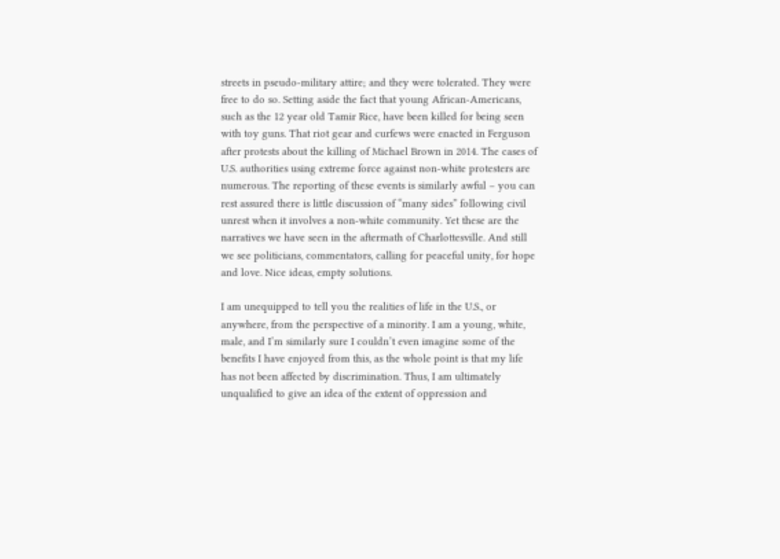streets in pseudo-military attire; and they were tolerated. They were free to do so. Setting aside the fact that young African-Americans, such as the 12 year old Tamir Rice, have been killed for being seen with toy guns. That riot gear and curfews were enacted in Ferguson after protests about the killing of Michael Brown in 2014. The cases of U.S. authorities using extreme force against non-white protesters are numerous. The reporting of these events is similarly awful – you can rest assured there is little discussion of “many sides” following civil unrest when it involves a non-white community. Yet these are the narratives we have seen in the aftermath of Charlottesville. And still we see politicians, commentators, calling for peaceful unity, for hope and love. Nice ideas, empty solutions.

I am unequipped to tell you the realities of life in the U.S., or anywhere, from the perspective of a minority. I am a young, white, male, and I’m similarly sure I couldn’t even imagine some of the benefits I have enjoyed from this, as the whole point is that my life has not been affected by discrimination. Thus, I am ultimately unqualified to give an idea of the extent of oppression and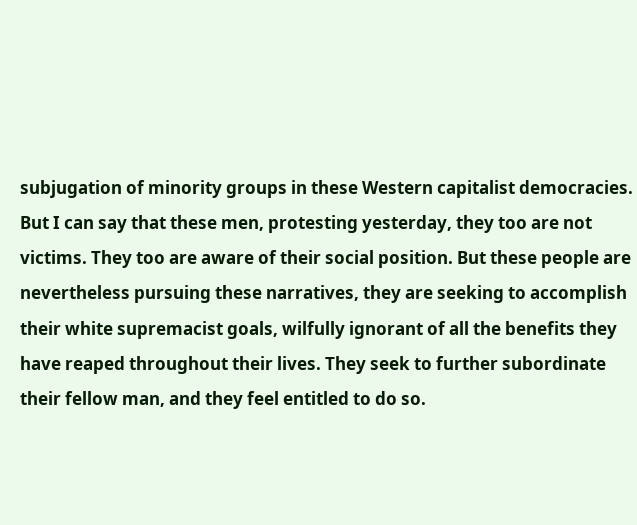subjugation of minority groups in these Western capitalist democracies. But I can say that these men, protesting yesterday, they too are not victims. They too are aware of their social position. But these people are nevertheless pursuing these narratives, they are seeking to accomplish their white supremacist goals, wilfully ignorant of all the benefits they have reaped throughout their lives. They seek to further subordinate their fellow man, and they feel entitled to do so.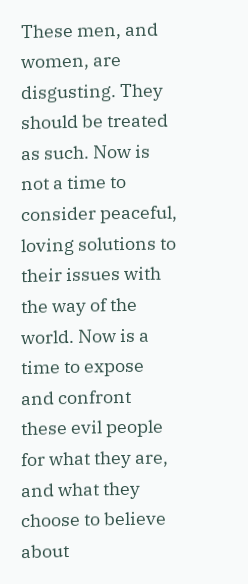These men, and women, are disgusting. They should be treated as such. Now is not a time to consider peaceful, loving solutions to their issues with the way of the world. Now is a time to expose and confront these evil people for what they are, and what they choose to believe about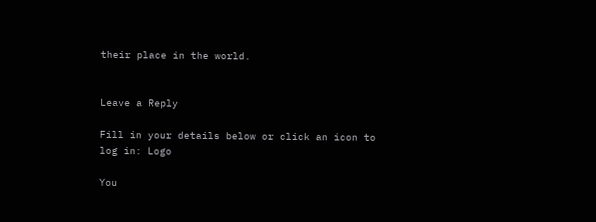their place in the world.


Leave a Reply

Fill in your details below or click an icon to log in: Logo

You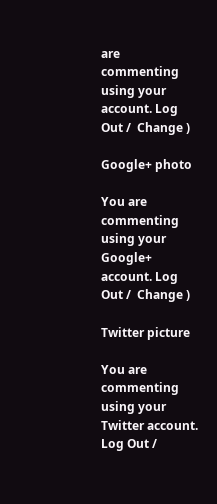are commenting using your account. Log Out /  Change )

Google+ photo

You are commenting using your Google+ account. Log Out /  Change )

Twitter picture

You are commenting using your Twitter account. Log Out /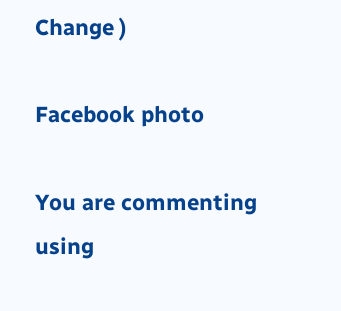Change )

Facebook photo

You are commenting using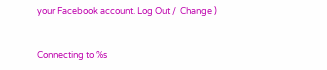your Facebook account. Log Out /  Change )


Connecting to %s